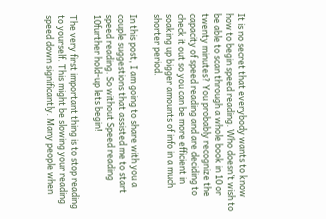It is no secret that everybody wants to know how to begin speed reading. Who doesn’t wish to be able to scan through a whole book in 10 or twenty minutes? You probably recognize the capacity of speed reading and are deciding to check it out so you can be more efficient in soaking up bigger amounts of info in a much shorter period.

In this post, I am going to share with you a couple suggestions that assisted me to start speed reading. So without Speed reading 10further hold-up lets begin!

The very first important thing is to stop reading to yourself. This might be slowing your reading speed down significantly. Many people when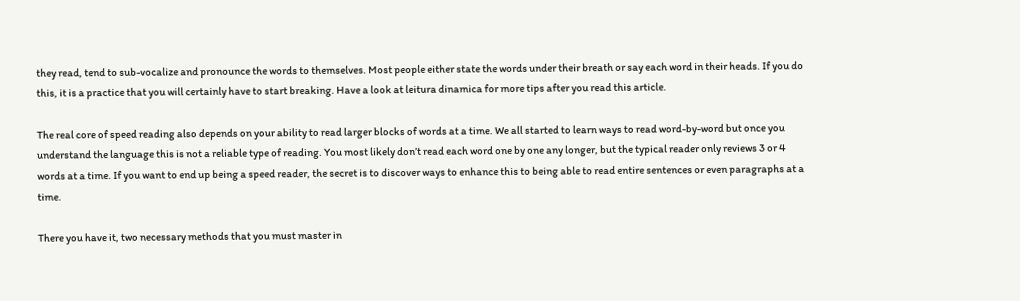they read, tend to sub-vocalize and pronounce the words to themselves. Most people either state the words under their breath or say each word in their heads. If you do this, it is a practice that you will certainly have to start breaking. Have a look at leitura dinamica for more tips after you read this article.

The real core of speed reading also depends on your ability to read larger blocks of words at a time. We all started to learn ways to read word-by-word but once you understand the language this is not a reliable type of reading. You most likely don’t read each word one by one any longer, but the typical reader only reviews 3 or 4 words at a time. If you want to end up being a speed reader, the secret is to discover ways to enhance this to being able to read entire sentences or even paragraphs at a time.

There you have it, two necessary methods that you must master in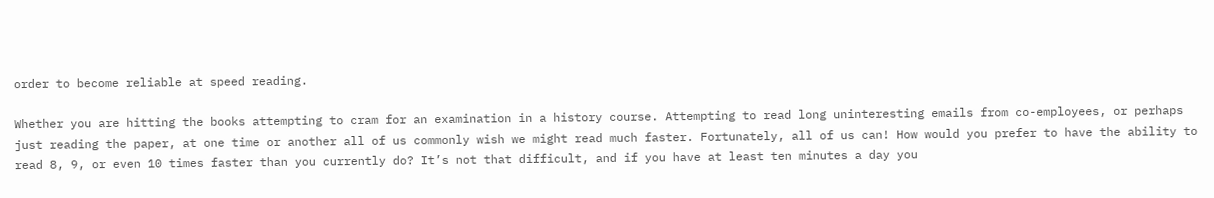order to become reliable at speed reading.

Whether you are hitting the books attempting to cram for an examination in a history course. Attempting to read long uninteresting emails from co-employees, or perhaps just reading the paper, at one time or another all of us commonly wish we might read much faster. Fortunately, all of us can! How would you prefer to have the ability to read 8, 9, or even 10 times faster than you currently do? It’s not that difficult, and if you have at least ten minutes a day you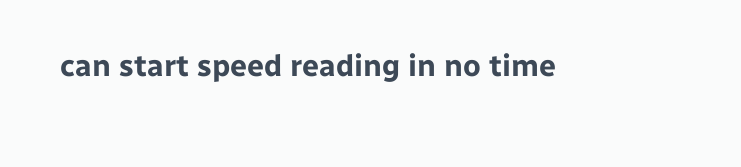can start speed reading in no time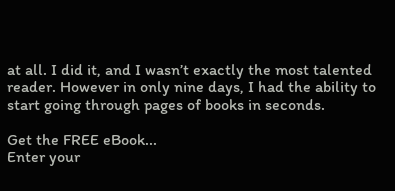at all. I did it, and I wasn’t exactly the most talented reader. However in only nine days, I had the ability to start going through pages of books in seconds.

Get the FREE eBook...
Enter your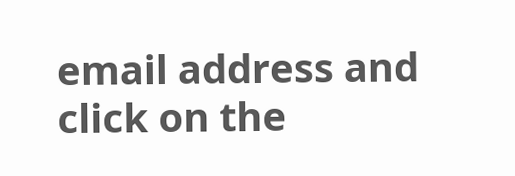email address and click on the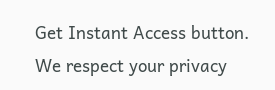Get Instant Access button.
We respect your privacy